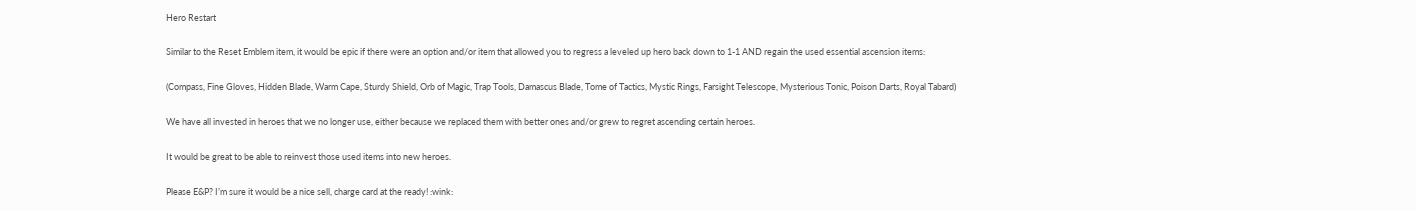Hero Restart

Similar to the Reset Emblem item, it would be epic if there were an option and/or item that allowed you to regress a leveled up hero back down to 1-1 AND regain the used essential ascension items:

(Compass, Fine Gloves, Hidden Blade, Warm Cape, Sturdy Shield, Orb of Magic, Trap Tools, Damascus Blade, Tome of Tactics, Mystic Rings, Farsight Telescope, Mysterious Tonic, Poison Darts, Royal Tabard)

We have all invested in heroes that we no longer use, either because we replaced them with better ones and/or grew to regret ascending certain heroes.

It would be great to be able to reinvest those used items into new heroes.

Please E&P? I’m sure it would be a nice sell, charge card at the ready! :wink: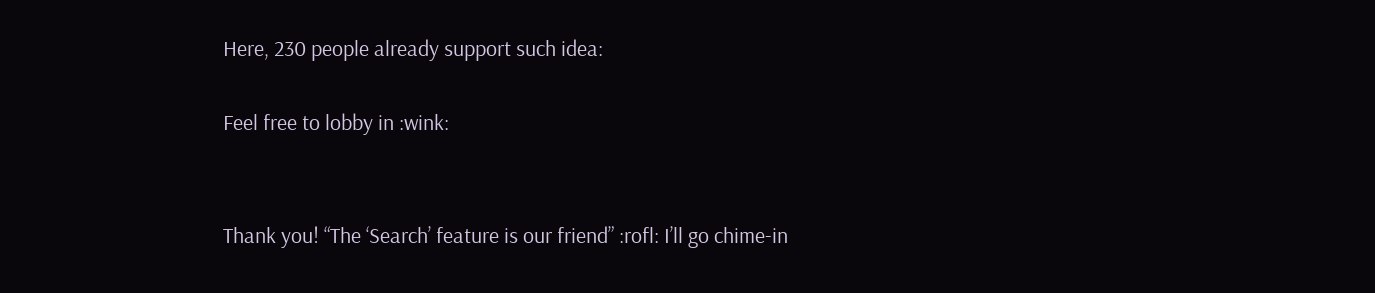Here, 230 people already support such idea:

Feel free to lobby in :wink:


Thank you! “The ‘Search’ feature is our friend” :rofl: I’ll go chime-in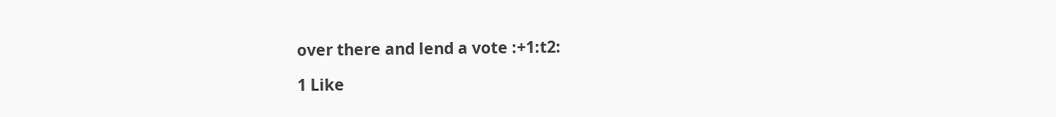over there and lend a vote :+1:t2:

1 Like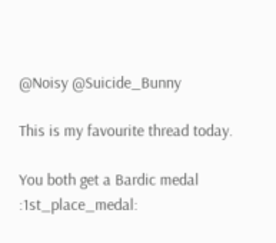@Noisy @Suicide_Bunny

This is my favourite thread today.

You both get a Bardic medal :1st_place_medal: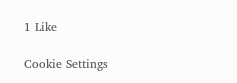1 Like

Cookie Settings